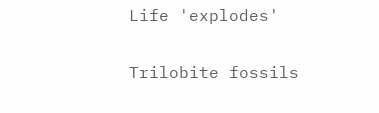Life 'explodes'

Trilobite fossils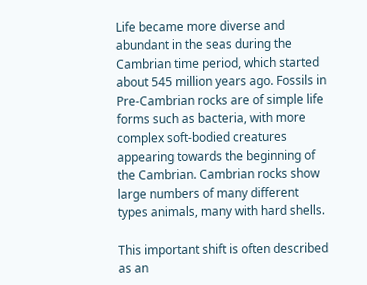Life became more diverse and abundant in the seas during the Cambrian time period, which started about 545 million years ago. Fossils in Pre-Cambrian rocks are of simple life forms such as bacteria, with more complex soft-bodied creatures appearing towards the beginning of the Cambrian. Cambrian rocks show large numbers of many different types animals, many with hard shells.

This important shift is often described as an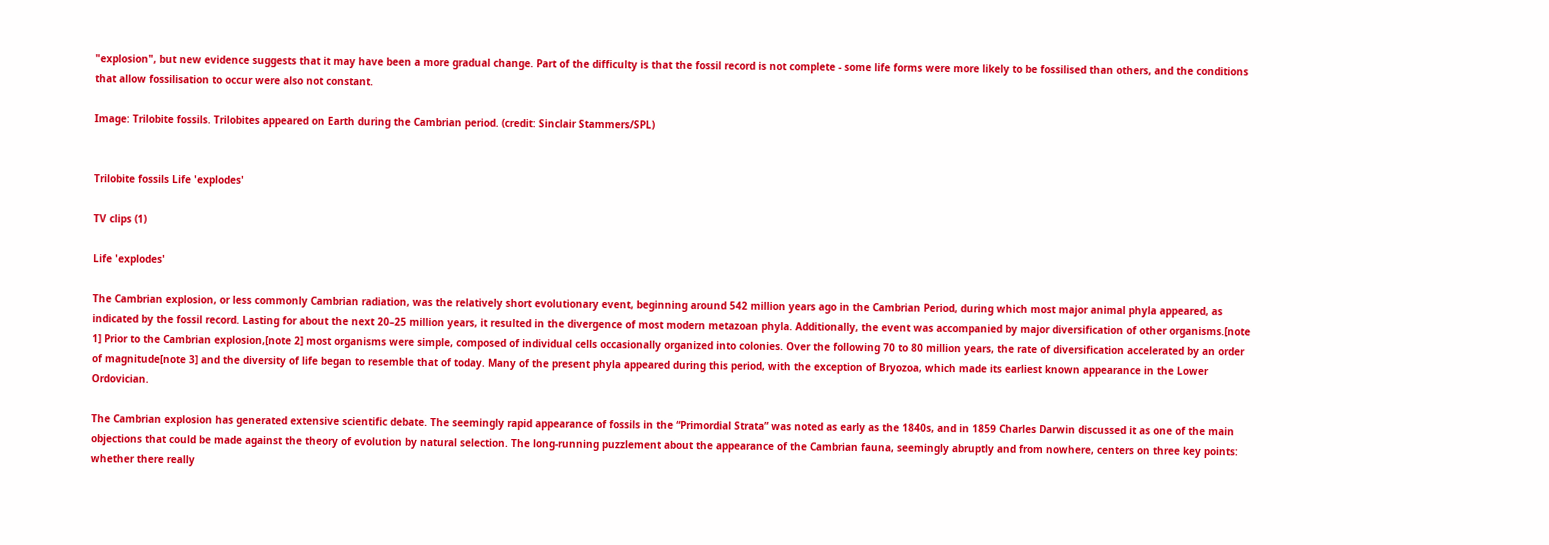"explosion", but new evidence suggests that it may have been a more gradual change. Part of the difficulty is that the fossil record is not complete - some life forms were more likely to be fossilised than others, and the conditions that allow fossilisation to occur were also not constant.

Image: Trilobite fossils. Trilobites appeared on Earth during the Cambrian period. (credit: Sinclair Stammers/SPL)


Trilobite fossils Life 'explodes'

TV clips (1)

Life 'explodes'

The Cambrian explosion, or less commonly Cambrian radiation, was the relatively short evolutionary event, beginning around 542 million years ago in the Cambrian Period, during which most major animal phyla appeared, as indicated by the fossil record. Lasting for about the next 20–25 million years, it resulted in the divergence of most modern metazoan phyla. Additionally, the event was accompanied by major diversification of other organisms.[note 1] Prior to the Cambrian explosion,[note 2] most organisms were simple, composed of individual cells occasionally organized into colonies. Over the following 70 to 80 million years, the rate of diversification accelerated by an order of magnitude[note 3] and the diversity of life began to resemble that of today. Many of the present phyla appeared during this period, with the exception of Bryozoa, which made its earliest known appearance in the Lower Ordovician.

The Cambrian explosion has generated extensive scientific debate. The seemingly rapid appearance of fossils in the “Primordial Strata” was noted as early as the 1840s, and in 1859 Charles Darwin discussed it as one of the main objections that could be made against the theory of evolution by natural selection. The long-running puzzlement about the appearance of the Cambrian fauna, seemingly abruptly and from nowhere, centers on three key points: whether there really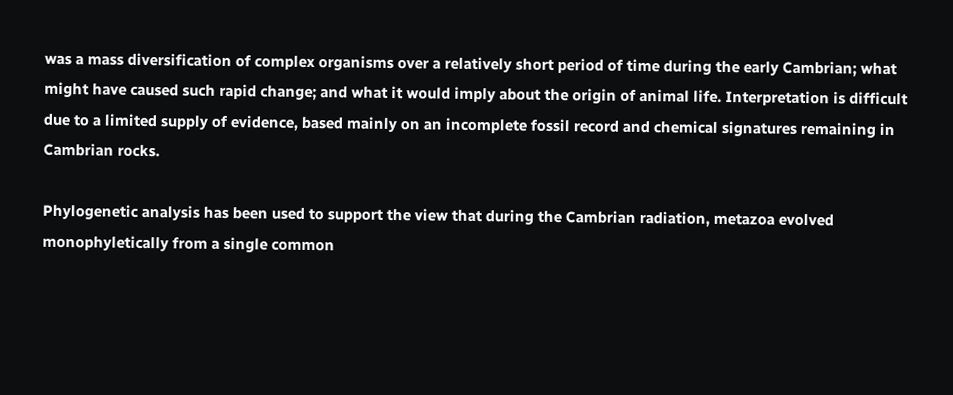was a mass diversification of complex organisms over a relatively short period of time during the early Cambrian; what might have caused such rapid change; and what it would imply about the origin of animal life. Interpretation is difficult due to a limited supply of evidence, based mainly on an incomplete fossil record and chemical signatures remaining in Cambrian rocks.

Phylogenetic analysis has been used to support the view that during the Cambrian radiation, metazoa evolved monophyletically from a single common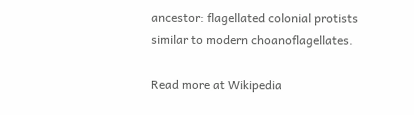ancestor: flagellated colonial protists similar to modern choanoflagellates.

Read more at Wikipedia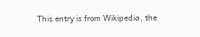This entry is from Wikipedia, the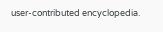user-contributed encyclopedia.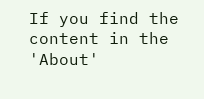If you find the content in the 'About'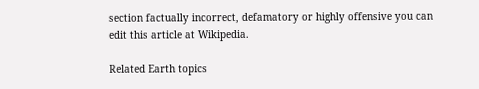section factually incorrect, defamatory or highly offensive you can edit this article at Wikipedia.

Related Earth topics